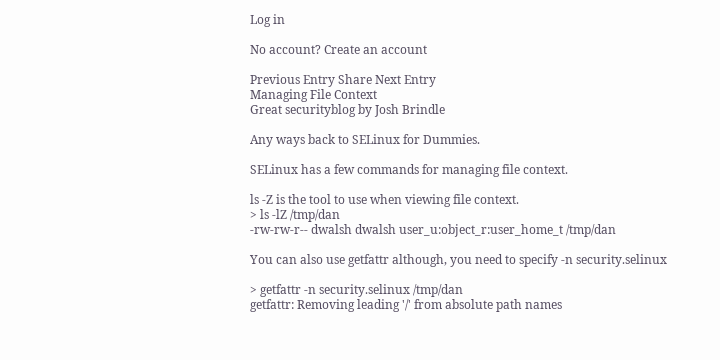Log in

No account? Create an account

Previous Entry Share Next Entry
Managing File Context
Great securityblog by Josh Brindle

Any ways back to SELinux for Dummies.

SELinux has a few commands for managing file context.

ls -Z is the tool to use when viewing file context.
> ls -lZ /tmp/dan
-rw-rw-r-- dwalsh dwalsh user_u:object_r:user_home_t /tmp/dan

You can also use getfattr although, you need to specify -n security.selinux

> getfattr -n security.selinux /tmp/dan
getfattr: Removing leading '/' from absolute path names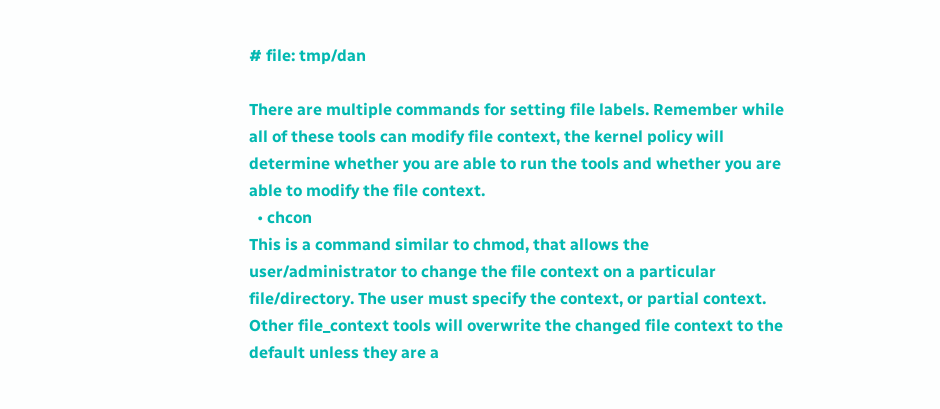# file: tmp/dan

There are multiple commands for setting file labels. Remember while all of these tools can modify file context, the kernel policy will determine whether you are able to run the tools and whether you are able to modify the file context.
  • chcon
This is a command similar to chmod, that allows the user/administrator to change the file context on a particular file/directory. The user must specify the context, or partial context. Other file_context tools will overwrite the changed file context to the default unless they are a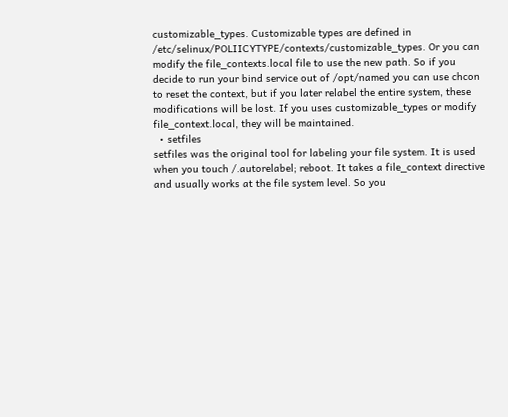customizable_types. Customizable types are defined in /etc/selinux/POLIICYTYPE/contexts/customizable_types. Or you can modify the file_contexts.local file to use the new path. So if you decide to run your bind service out of /opt/named you can use chcon to reset the context, but if you later relabel the entire system, these modifications will be lost. If you uses customizable_types or modify file_context.local, they will be maintained.
  • setfiles
setfiles was the original tool for labeling your file system. It is used when you touch /.autorelabel; reboot. It takes a file_context directive and usually works at the file system level. So you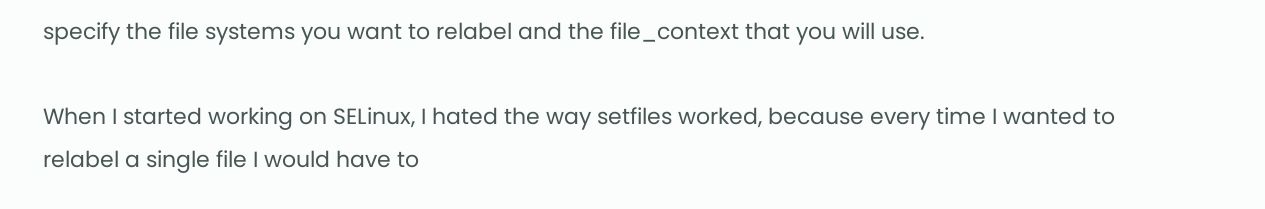specify the file systems you want to relabel and the file_context that you will use.

When I started working on SELinux, I hated the way setfiles worked, because every time I wanted to relabel a single file I would have to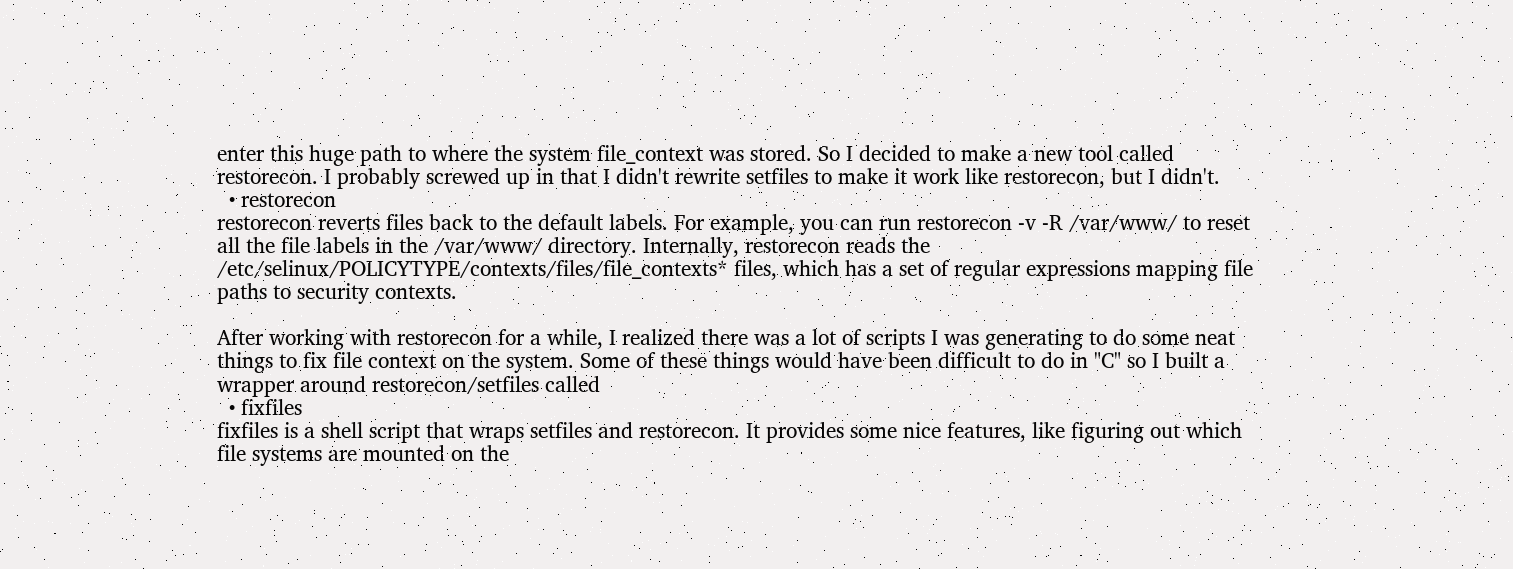enter this huge path to where the system file_context was stored. So I decided to make a new tool called restorecon. I probably screwed up in that I didn't rewrite setfiles to make it work like restorecon, but I didn't.
  • restorecon
restorecon reverts files back to the default labels. For example, you can run restorecon -v -R /var/www/ to reset all the file labels in the /var/www/ directory. Internally, restorecon reads the /etc/selinux/POLICYTYPE/contexts/files/file_contexts* files, which has a set of regular expressions mapping file paths to security contexts.

After working with restorecon for a while, I realized there was a lot of scripts I was generating to do some neat things to fix file context on the system. Some of these things would have been difficult to do in "C" so I built a wrapper around restorecon/setfiles called
  • fixfiles
fixfiles is a shell script that wraps setfiles and restorecon. It provides some nice features, like figuring out which file systems are mounted on the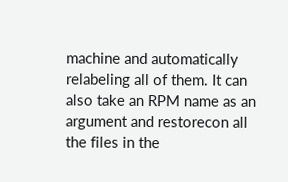machine and automatically relabeling all of them. It can also take an RPM name as an argument and restorecon all the files in the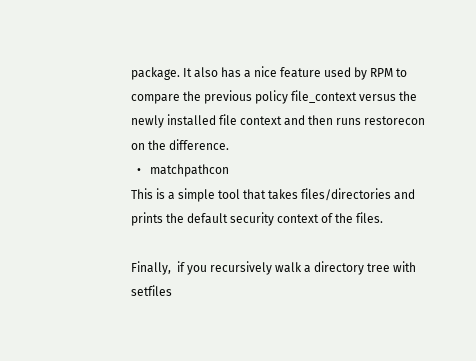package. It also has a nice feature used by RPM to compare the previous policy file_context versus the newly installed file context and then runs restorecon on the difference.
  •   matchpathcon
This is a simple tool that takes files/directories and prints the default security context of the files.

Finally,  if you recursively walk a directory tree with setfiles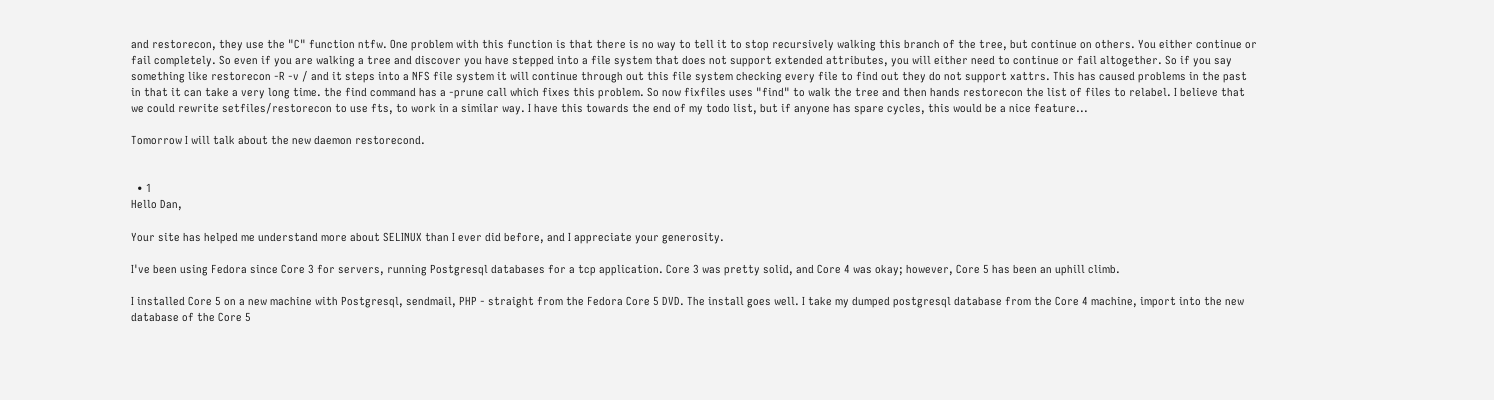and restorecon, they use the "C" function ntfw. One problem with this function is that there is no way to tell it to stop recursively walking this branch of the tree, but continue on others. You either continue or fail completely. So even if you are walking a tree and discover you have stepped into a file system that does not support extended attributes, you will either need to continue or fail altogether. So if you say something like restorecon -R -v / and it steps into a NFS file system it will continue through out this file system checking every file to find out they do not support xattrs. This has caused problems in the past in that it can take a very long time. the find command has a -prune call which fixes this problem. So now fixfiles uses "find" to walk the tree and then hands restorecon the list of files to relabel. I believe that we could rewrite setfiles/restorecon to use fts, to work in a similar way. I have this towards the end of my todo list, but if anyone has spare cycles, this would be a nice feature...

Tomorrow I will talk about the new daemon restorecond.


  • 1
Hello Dan,

Your site has helped me understand more about SELINUX than I ever did before, and I appreciate your generosity.

I've been using Fedora since Core 3 for servers, running Postgresql databases for a tcp application. Core 3 was pretty solid, and Core 4 was okay; however, Core 5 has been an uphill climb.

I installed Core 5 on a new machine with Postgresql, sendmail, PHP - straight from the Fedora Core 5 DVD. The install goes well. I take my dumped postgresql database from the Core 4 machine, import into the new database of the Core 5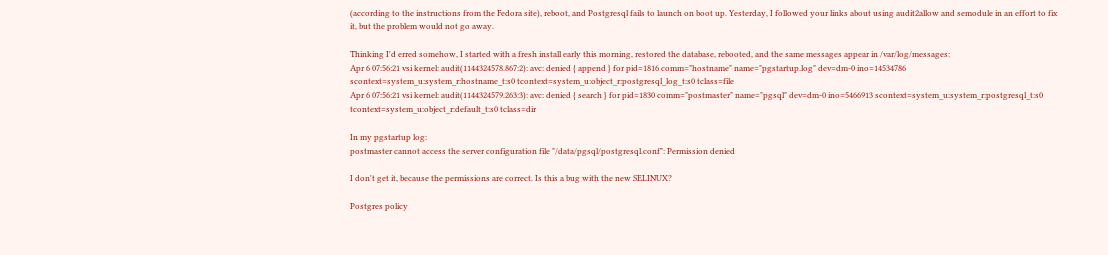(according to the instructions from the Fedora site), reboot, and Postgresql fails to launch on boot up. Yesterday, I followed your links about using audit2allow and semodule in an effort to fix it, but the problem would not go away.

Thinking I'd erred somehow, I started with a fresh install early this morning, restored the database, rebooted, and the same messages appear in /var/log/messages:
Apr 6 07:56:21 vsi kernel: audit(1144324578.867:2): avc: denied { append } for pid=1816 comm="hostname" name="pgstartup.log" dev=dm-0 ino=14534786 scontext=system_u:system_r:hostname_t:s0 tcontext=system_u:object_r:postgresql_log_t:s0 tclass=file
Apr 6 07:56:21 vsi kernel: audit(1144324579.263:3): avc: denied { search } for pid=1830 comm="postmaster" name="pgsql" dev=dm-0 ino=5466913 scontext=system_u:system_r:postgresql_t:s0 tcontext=system_u:object_r:default_t:s0 tclass=dir

In my pgstartup log:
postmaster cannot access the server configuration file "/data/pgsql/postgresql.conf": Permission denied

I don't get it, because the permissions are correct. Is this a bug with the new SELINUX?

Postgres policy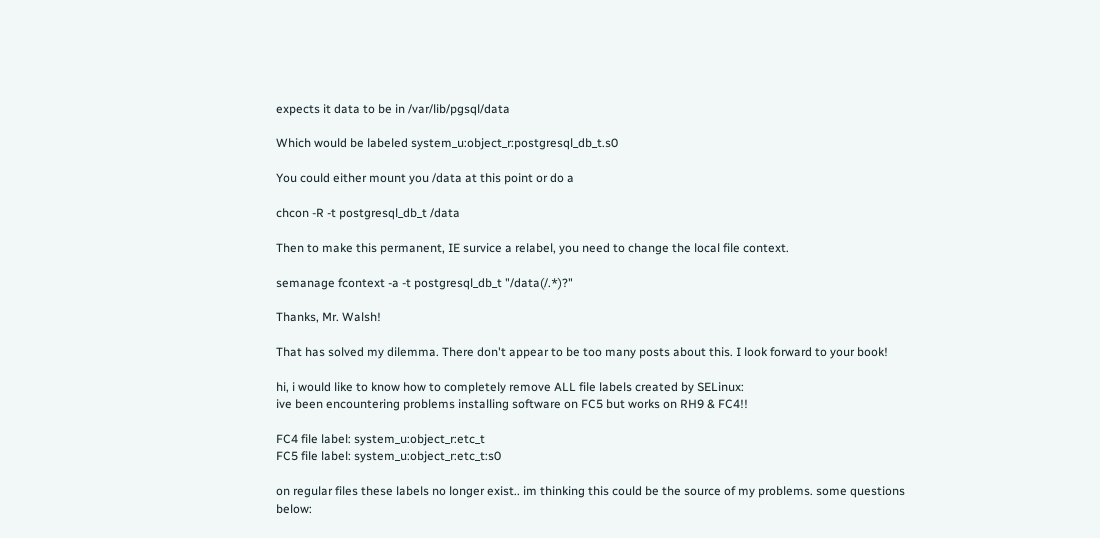expects it data to be in /var/lib/pgsql/data

Which would be labeled system_u:object_r:postgresql_db_t.s0

You could either mount you /data at this point or do a

chcon -R -t postgresql_db_t /data

Then to make this permanent, IE survice a relabel, you need to change the local file context.

semanage fcontext -a -t postgresql_db_t "/data(/.*)?"

Thanks, Mr. Walsh!

That has solved my dilemma. There don't appear to be too many posts about this. I look forward to your book!

hi, i would like to know how to completely remove ALL file labels created by SELinux:
ive been encountering problems installing software on FC5 but works on RH9 & FC4!!

FC4 file label: system_u:object_r:etc_t
FC5 file label: system_u:object_r:etc_t:s0

on regular files these labels no longer exist.. im thinking this could be the source of my problems. some questions below: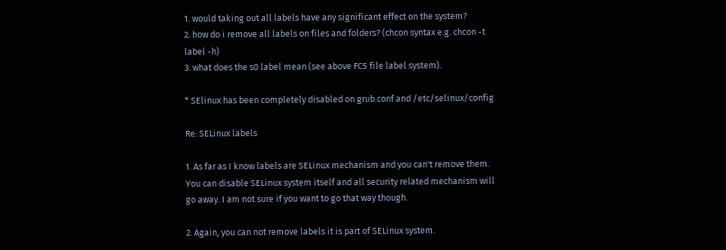1. would taking out all labels have any significant effect on the system?
2. how do i remove all labels on files and folders? (chcon syntax e.g. chcon -t label -h)
3. what does the s0 label mean (see above FC5 file label system).

* SElinux has been completely disabled on grub.conf and /etc/selinux/config

Re: SELinux labels

1. As far as I know labels are SELinux mechanism and you can't remove them. You can disable SELinux system itself and all security related mechanism will go away. I am not sure if you want to go that way though.

2. Again, you can not remove labels it is part of SELinux system.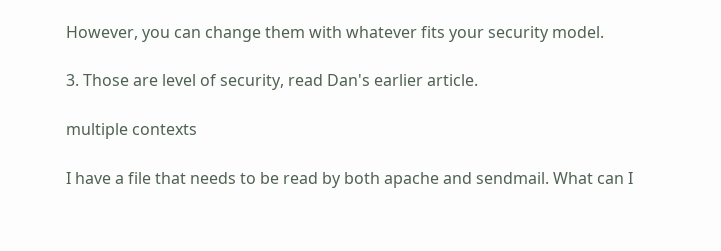However, you can change them with whatever fits your security model.

3. Those are level of security, read Dan's earlier article.

multiple contexts

I have a file that needs to be read by both apache and sendmail. What can I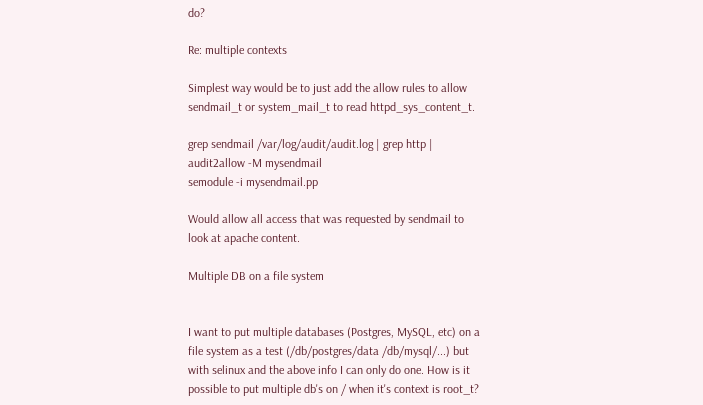do?

Re: multiple contexts

Simplest way would be to just add the allow rules to allow sendmail_t or system_mail_t to read httpd_sys_content_t.

grep sendmail /var/log/audit/audit.log | grep http | audit2allow -M mysendmail
semodule -i mysendmail.pp

Would allow all access that was requested by sendmail to look at apache content.

Multiple DB on a file system


I want to put multiple databases (Postgres, MySQL, etc) on a file system as a test (/db/postgres/data /db/mysql/...) but with selinux and the above info I can only do one. How is it possible to put multiple db's on / when it's context is root_t?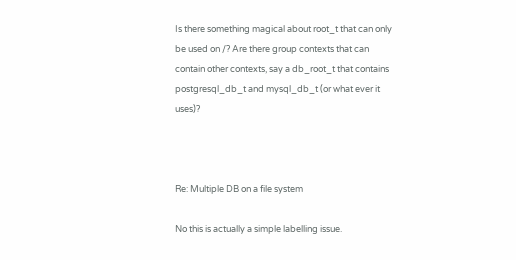Is there something magical about root_t that can only be used on /? Are there group contexts that can contain other contexts, say a db_root_t that contains postgresql_db_t and mysql_db_t (or what ever it uses)?



Re: Multiple DB on a file system

No this is actually a simple labelling issue.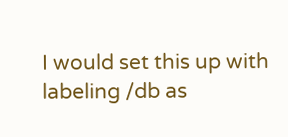I would set this up with labeling /db as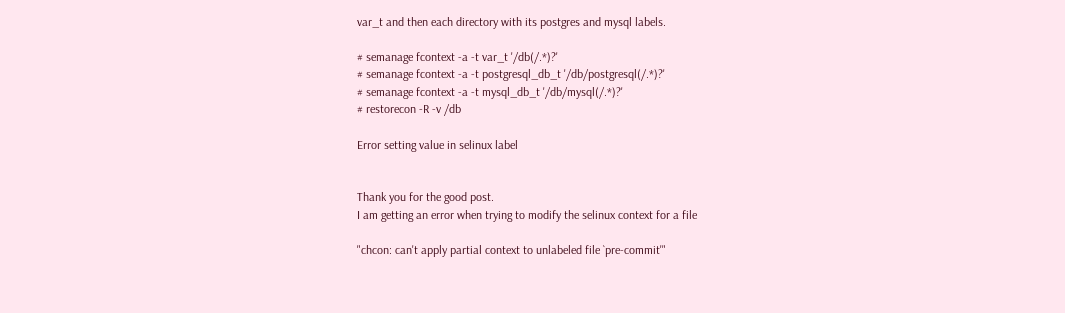var_t and then each directory with its postgres and mysql labels.

# semanage fcontext -a -t var_t '/db(/.*)?'
# semanage fcontext -a -t postgresql_db_t '/db/postgresql(/.*)?'
# semanage fcontext -a -t mysql_db_t '/db/mysql(/.*)?'
# restorecon -R -v /db

Error setting value in selinux label


Thank you for the good post.
I am getting an error when trying to modify the selinux context for a file

"chcon: can't apply partial context to unlabeled file `pre-commit'"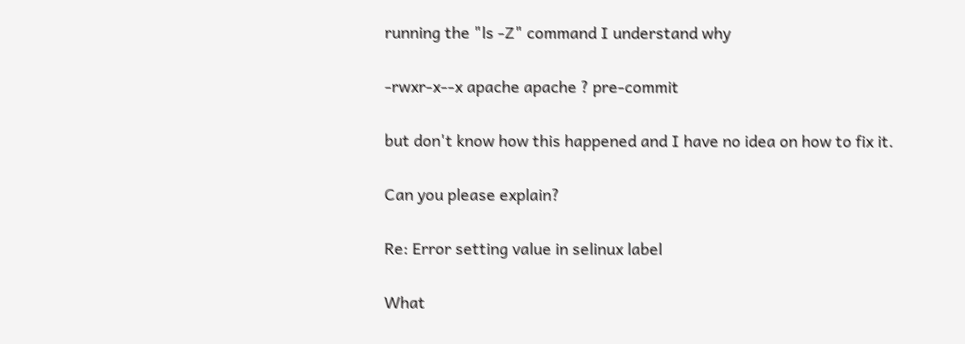running the "ls -Z" command I understand why

-rwxr-x--x apache apache ? pre-commit

but don't know how this happened and I have no idea on how to fix it.

Can you please explain?

Re: Error setting value in selinux label

What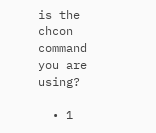is the chcon command you are using?

  • 1